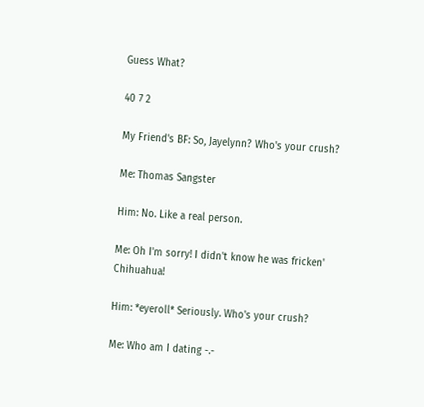Guess What?

40 7 2

My Friend's BF: So, Jayelynn? Who's your crush?

Me: Thomas Sangster

Him: No. Like a real person.

Me: Oh I'm sorry! I didn't know he was fricken' Chihuahua!

Him: *eyeroll* Seriously. Who's your crush?

Me: Who am I dating -.-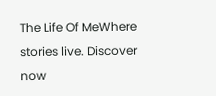The Life Of MeWhere stories live. Discover now